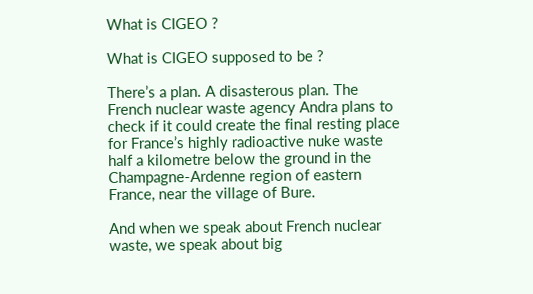What is CIGEO ?

What is CIGEO supposed to be ?

There’s a plan. A disasterous plan. The French nuclear waste agency Andra plans to check if it could create the final resting place for France’s highly radioactive nuke waste half a kilometre below the ground in the Champagne-Ardenne region of eastern France, near the village of Bure.

And when we speak about French nuclear waste, we speak about big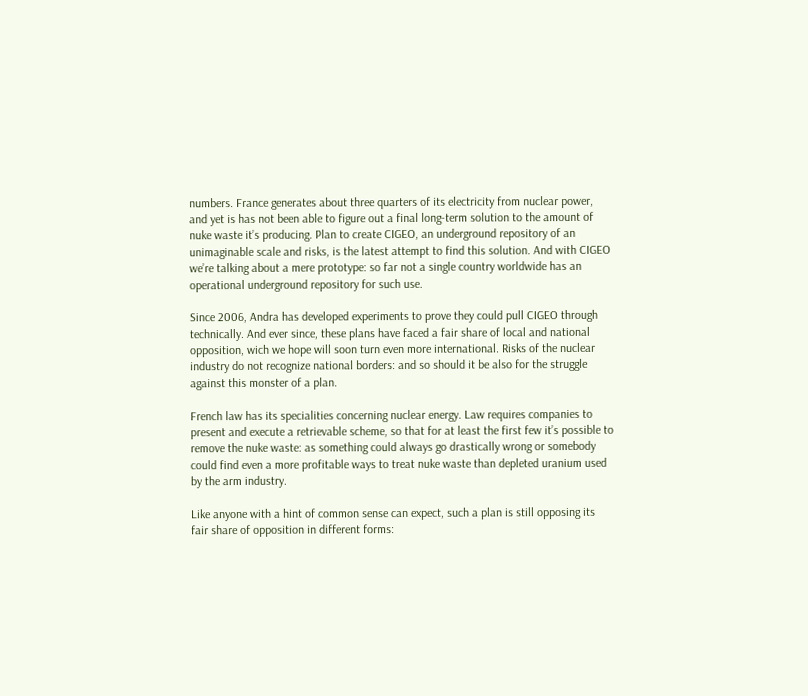numbers. France generates about three quarters of its electricity from nuclear power, and yet is has not been able to figure out a final long-term solution to the amount of nuke waste it’s producing. Plan to create CIGEO, an underground repository of an unimaginable scale and risks, is the latest attempt to find this solution. And with CIGEO we’re talking about a mere prototype: so far not a single country worldwide has an operational underground repository for such use.

Since 2006, Andra has developed experiments to prove they could pull CIGEO through technically. And ever since, these plans have faced a fair share of local and national opposition, wich we hope will soon turn even more international. Risks of the nuclear industry do not recognize national borders: and so should it be also for the struggle against this monster of a plan.

French law has its specialities concerning nuclear energy. Law requires companies to present and execute a retrievable scheme, so that for at least the first few it’s possible to remove the nuke waste: as something could always go drastically wrong or somebody could find even a more profitable ways to treat nuke waste than depleted uranium used by the arm industry.

Like anyone with a hint of common sense can expect, such a plan is still opposing its fair share of opposition in different forms: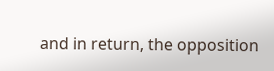and in return, the opposition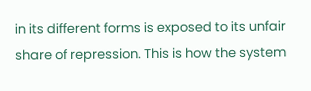in its different forms is exposed to its unfair share of repression. This is how the system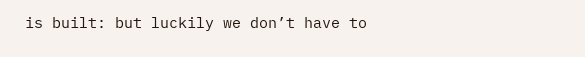is built: but luckily we don’t have to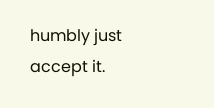humbly just accept it.